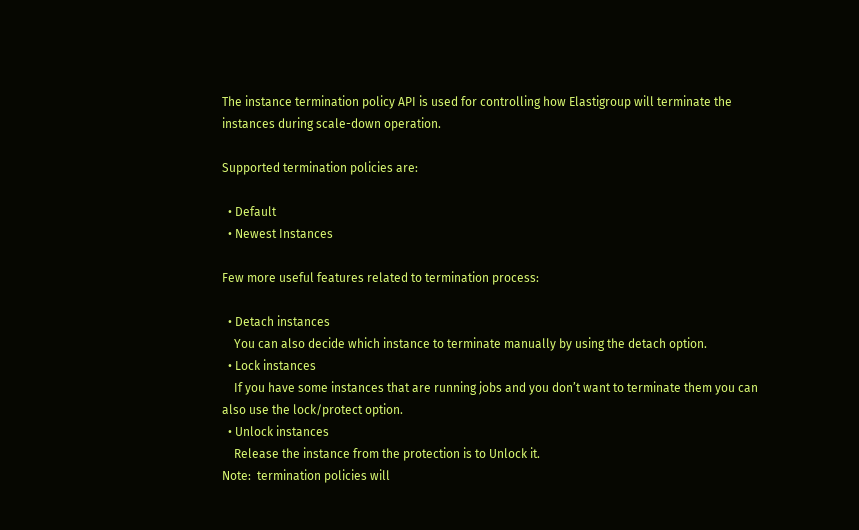The instance termination policy API is used for controlling how Elastigroup will terminate the instances during scale-down operation.

Supported termination policies are:

  • Default
  • Newest Instances

Few more useful features related to termination process:

  • Detach instances
    You can also decide which instance to terminate manually by using the detach option.
  • Lock instances
    If you have some instances that are running jobs and you don’t want to terminate them you can also use the lock/protect option.
  • Unlock instances
    Release the instance from the protection is to Unlock it.
Note:  termination policies will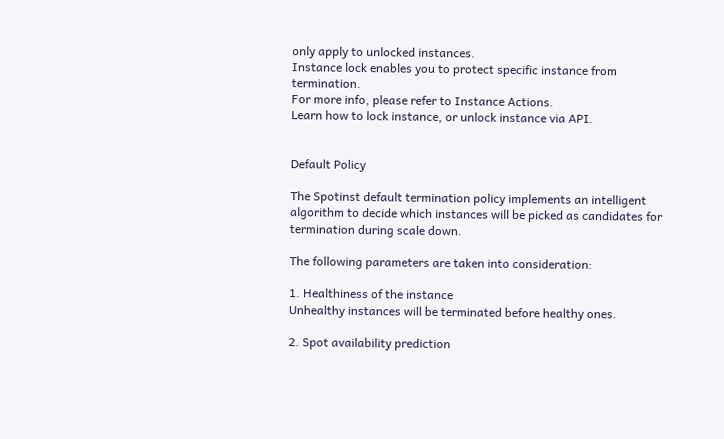only apply to unlocked instances.
Instance lock enables you to protect specific instance from termination.
For more info, please refer to Instance Actions.
Learn how to lock instance, or unlock instance via API.


Default Policy

The Spotinst default termination policy implements an intelligent algorithm to decide which instances will be picked as candidates for termination during scale down.

The following parameters are taken into consideration:

1. Healthiness of the instance
Unhealthy instances will be terminated before healthy ones.

2. Spot availability prediction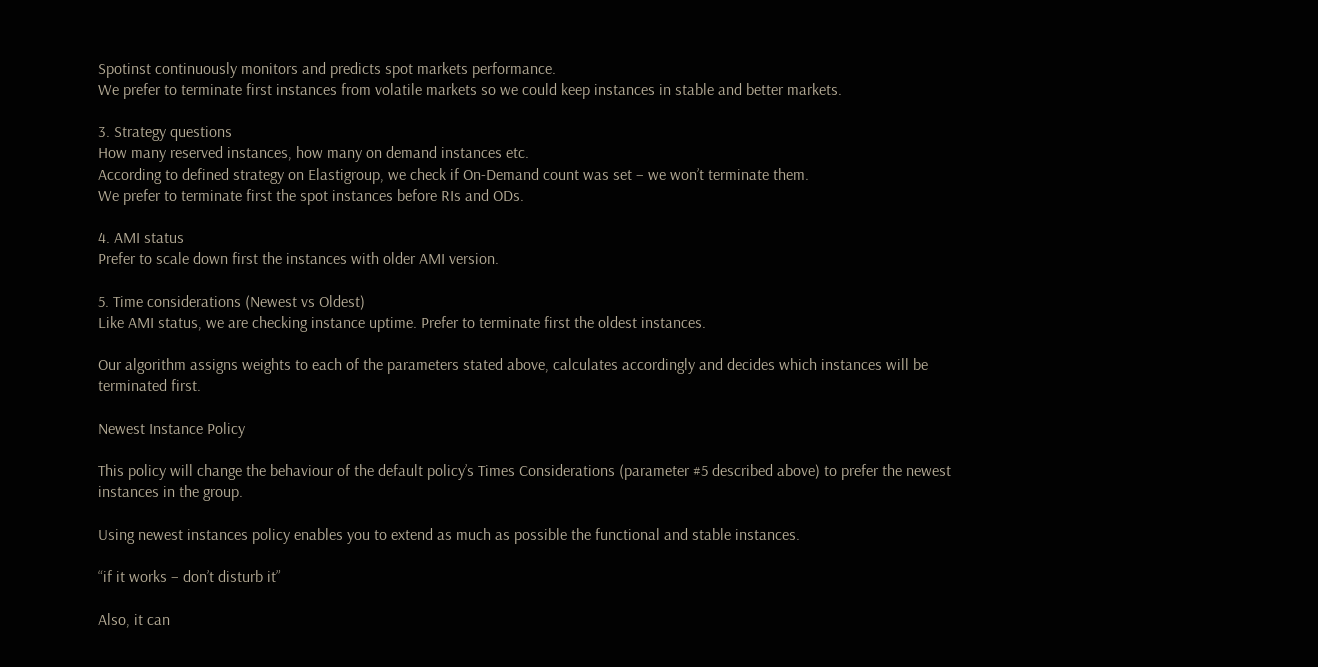Spotinst continuously monitors and predicts spot markets performance.
We prefer to terminate first instances from volatile markets so we could keep instances in stable and better markets.

3. Strategy questions
How many reserved instances, how many on demand instances etc.
According to defined strategy on Elastigroup, we check if On-Demand count was set – we won’t terminate them.
We prefer to terminate first the spot instances before RIs and ODs.

4. AMI status
Prefer to scale down first the instances with older AMI version.

5. Time considerations (Newest vs Oldest)
Like AMI status, we are checking instance uptime. Prefer to terminate first the oldest instances.

Our algorithm assigns weights to each of the parameters stated above, calculates accordingly and decides which instances will be terminated first.

Newest Instance Policy

This policy will change the behaviour of the default policy’s Times Considerations (parameter #5 described above) to prefer the newest instances in the group.

Using newest instances policy enables you to extend as much as possible the functional and stable instances.

“if it works – don’t disturb it”

Also, it can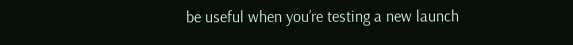be useful when you’re testing a new launch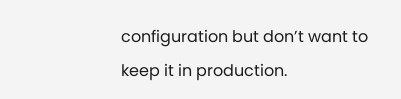configuration but don’t want to keep it in production.